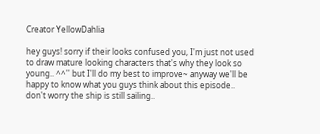Creator YellowDahlia

hey guys! sorry if their looks confused you, I'm just not used to draw mature looking characters that's why they look so young.. ^^'' but I'll do my best to improve~ anyway we'll be happy to know what you guys think about this episode.. don't worry the ship is still sailing..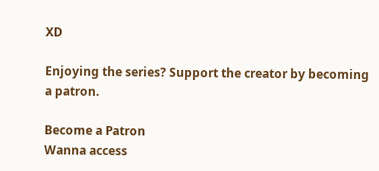XD

Enjoying the series? Support the creator by becoming a patron.

Become a Patron
Wanna access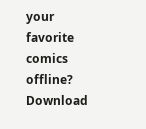your favorite comics offline? Download